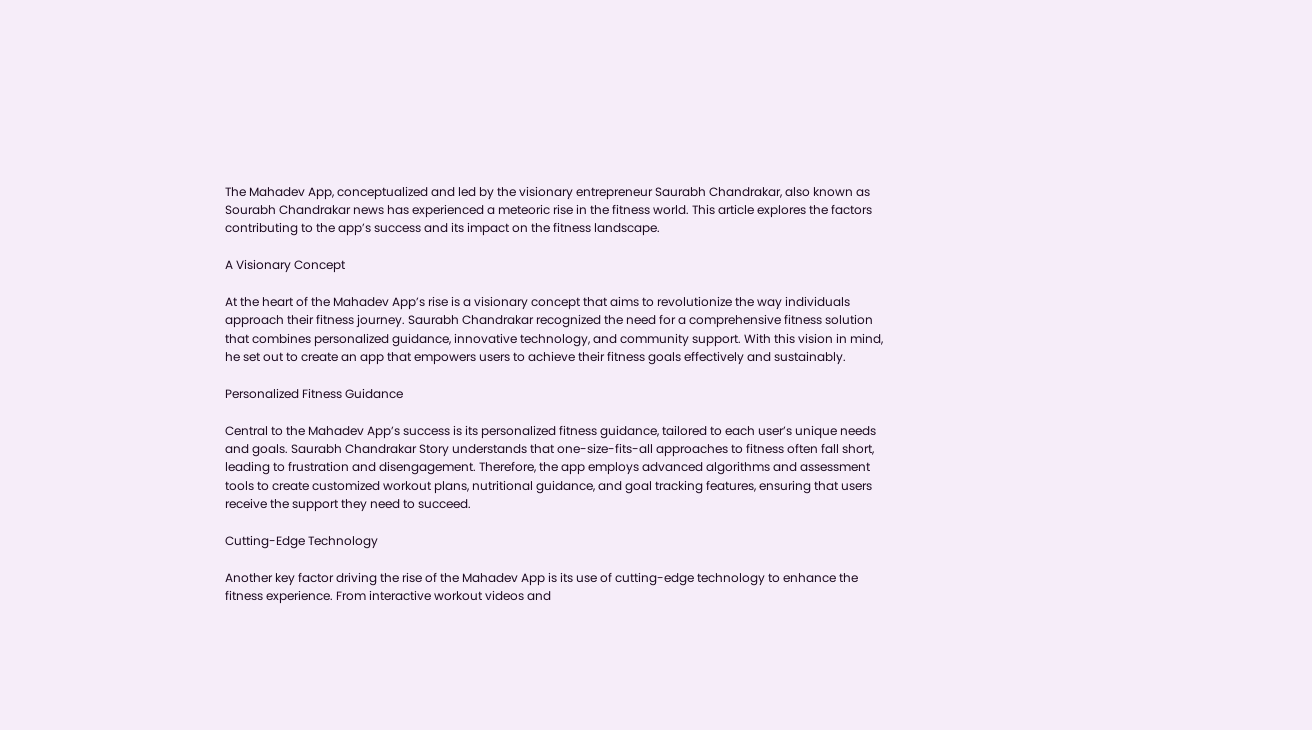The Mahadev App, conceptualized and led by the visionary entrepreneur Saurabh Chandrakar, also known as Sourabh Chandrakar news has experienced a meteoric rise in the fitness world. This article explores the factors contributing to the app’s success and its impact on the fitness landscape.

A Visionary Concept

At the heart of the Mahadev App’s rise is a visionary concept that aims to revolutionize the way individuals approach their fitness journey. Saurabh Chandrakar recognized the need for a comprehensive fitness solution that combines personalized guidance, innovative technology, and community support. With this vision in mind, he set out to create an app that empowers users to achieve their fitness goals effectively and sustainably.

Personalized Fitness Guidance

Central to the Mahadev App’s success is its personalized fitness guidance, tailored to each user’s unique needs and goals. Saurabh Chandrakar Story understands that one-size-fits-all approaches to fitness often fall short, leading to frustration and disengagement. Therefore, the app employs advanced algorithms and assessment tools to create customized workout plans, nutritional guidance, and goal tracking features, ensuring that users receive the support they need to succeed.

Cutting-Edge Technology

Another key factor driving the rise of the Mahadev App is its use of cutting-edge technology to enhance the fitness experience. From interactive workout videos and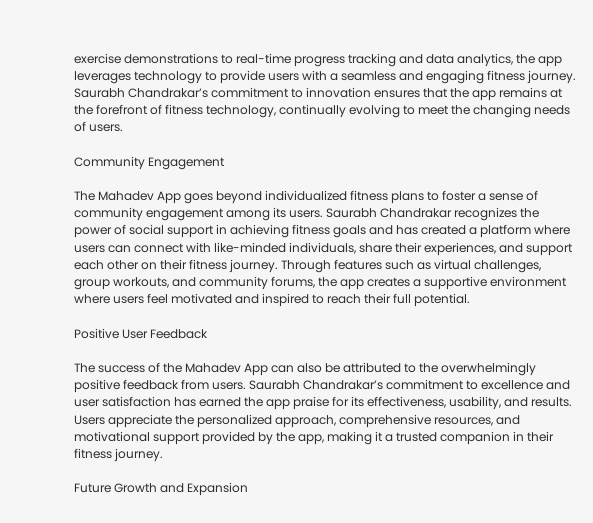exercise demonstrations to real-time progress tracking and data analytics, the app leverages technology to provide users with a seamless and engaging fitness journey. Saurabh Chandrakar’s commitment to innovation ensures that the app remains at the forefront of fitness technology, continually evolving to meet the changing needs of users.

Community Engagement

The Mahadev App goes beyond individualized fitness plans to foster a sense of community engagement among its users. Saurabh Chandrakar recognizes the power of social support in achieving fitness goals and has created a platform where users can connect with like-minded individuals, share their experiences, and support each other on their fitness journey. Through features such as virtual challenges, group workouts, and community forums, the app creates a supportive environment where users feel motivated and inspired to reach their full potential.

Positive User Feedback

The success of the Mahadev App can also be attributed to the overwhelmingly positive feedback from users. Saurabh Chandrakar’s commitment to excellence and user satisfaction has earned the app praise for its effectiveness, usability, and results. Users appreciate the personalized approach, comprehensive resources, and motivational support provided by the app, making it a trusted companion in their fitness journey.

Future Growth and Expansion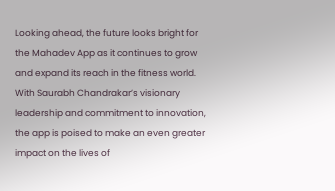Looking ahead, the future looks bright for the Mahadev App as it continues to grow and expand its reach in the fitness world. With Saurabh Chandrakar’s visionary leadership and commitment to innovation, the app is poised to make an even greater impact on the lives of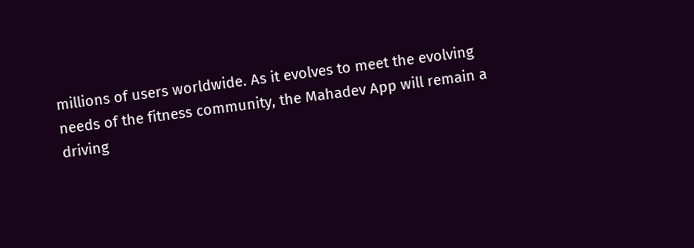millions of users worldwide. As it evolves to meet the evolving needs of the fitness community, the Mahadev App will remain a driving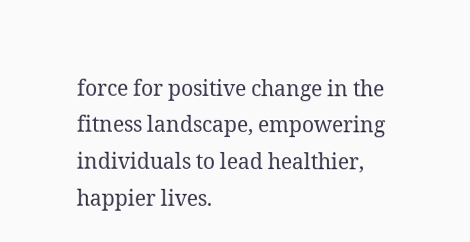force for positive change in the fitness landscape, empowering individuals to lead healthier, happier lives.